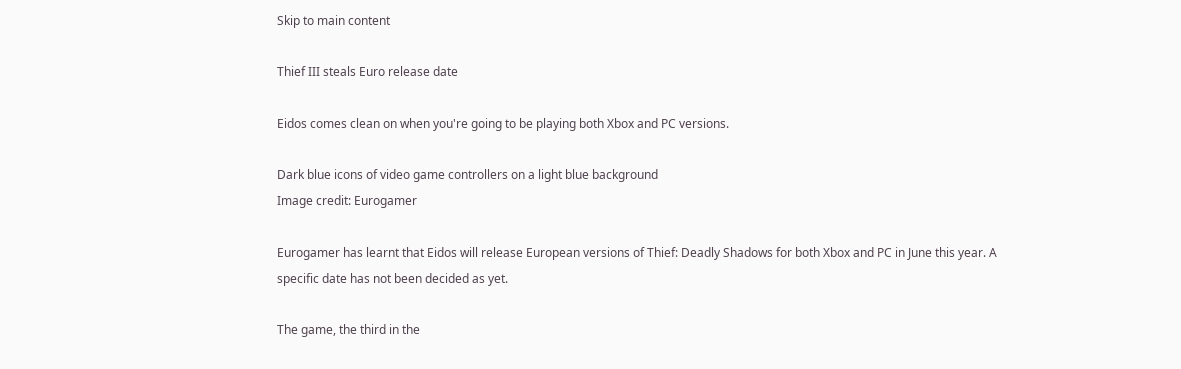Skip to main content

Thief III steals Euro release date

Eidos comes clean on when you're going to be playing both Xbox and PC versions.

Dark blue icons of video game controllers on a light blue background
Image credit: Eurogamer

Eurogamer has learnt that Eidos will release European versions of Thief: Deadly Shadows for both Xbox and PC in June this year. A specific date has not been decided as yet.

The game, the third in the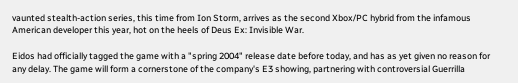vaunted stealth-action series, this time from Ion Storm, arrives as the second Xbox/PC hybrid from the infamous American developer this year, hot on the heels of Deus Ex: Invisible War.

Eidos had officially tagged the game with a "spring 2004" release date before today, and has as yet given no reason for any delay. The game will form a cornerstone of the company's E3 showing, partnering with controversial Guerrilla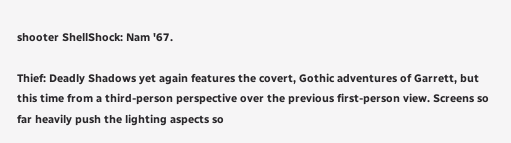shooter ShellShock: Nam '67.

Thief: Deadly Shadows yet again features the covert, Gothic adventures of Garrett, but this time from a third-person perspective over the previous first-person view. Screens so far heavily push the lighting aspects so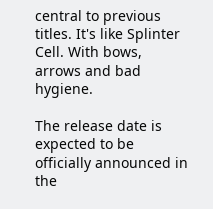central to previous titles. It's like Splinter Cell. With bows, arrows and bad hygiene.

The release date is expected to be officially announced in the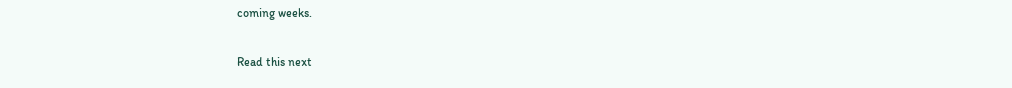coming weeks.

Read this next